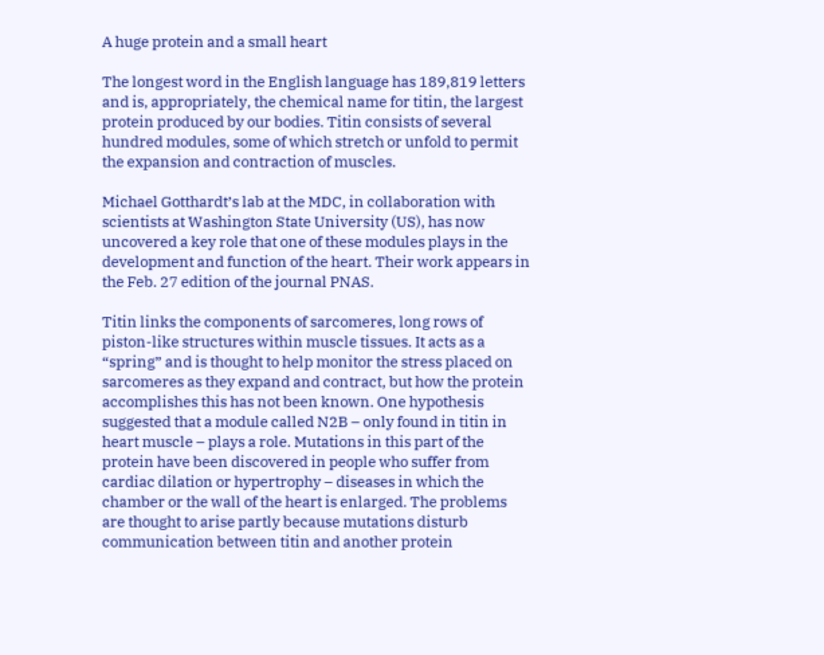A huge protein and a small heart

The longest word in the English language has 189,819 letters and is, appropriately, the chemical name for titin, the largest protein produced by our bodies. Titin consists of several hundred modules, some of which stretch or unfold to permit the expansion and contraction of muscles.

Michael Gotthardt’s lab at the MDC, in collaboration with scientists at Washington State University (US), has now uncovered a key role that one of these modules plays in the development and function of the heart. Their work appears in the Feb. 27 edition of the journal PNAS.

Titin links the components of sarcomeres, long rows of piston-like structures within muscle tissues. It acts as a “spring” and is thought to help monitor the stress placed on sarcomeres as they expand and contract, but how the protein accomplishes this has not been known. One hypothesis suggested that a module called N2B – only found in titin in heart muscle – plays a role. Mutations in this part of the protein have been discovered in people who suffer from cardiac dilation or hypertrophy – diseases in which the chamber or the wall of the heart is enlarged. The problems are thought to arise partly because mutations disturb communication between titin and another protein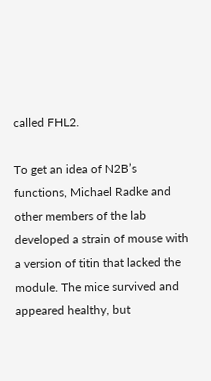called FHL2.

To get an idea of N2B’s functions, Michael Radke and other members of the lab developed a strain of mouse with a version of titin that lacked the module. The mice survived and appeared healthy, but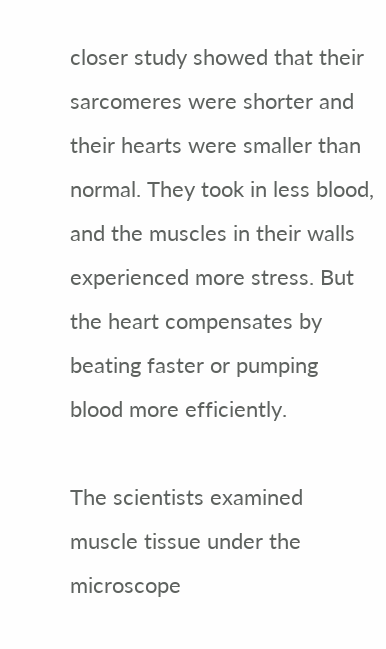closer study showed that their sarcomeres were shorter and their hearts were smaller than normal. They took in less blood, and the muscles in their walls experienced more stress. But the heart compensates by beating faster or pumping blood more efficiently.

The scientists examined muscle tissue under the microscope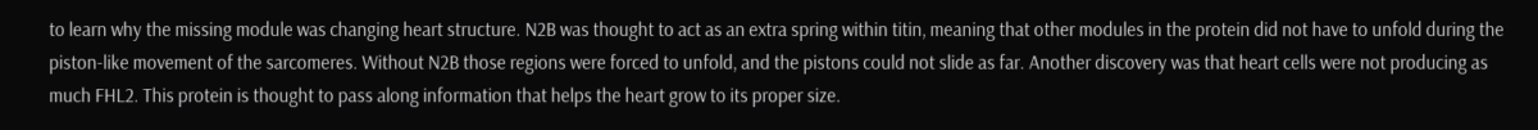to learn why the missing module was changing heart structure. N2B was thought to act as an extra spring within titin, meaning that other modules in the protein did not have to unfold during the piston-like movement of the sarcomeres. Without N2B those regions were forced to unfold, and the pistons could not slide as far. Another discovery was that heart cells were not producing as much FHL2. This protein is thought to pass along information that helps the heart grow to its proper size.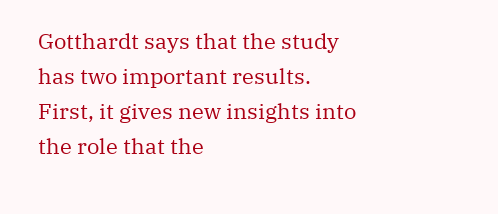Gotthardt says that the study has two important results. First, it gives new insights into the role that the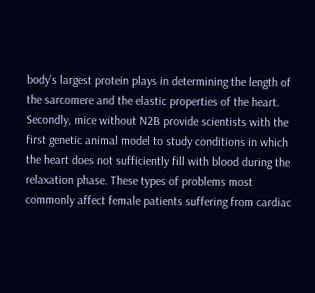body’s largest protein plays in determining the length of the sarcomere and the elastic properties of the heart. Secondly, mice without N2B provide scientists with the first genetic animal model to study conditions in which the heart does not sufficiently fill with blood during the relaxation phase. These types of problems most commonly affect female patients suffering from cardiac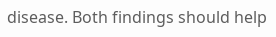disease. Both findings should help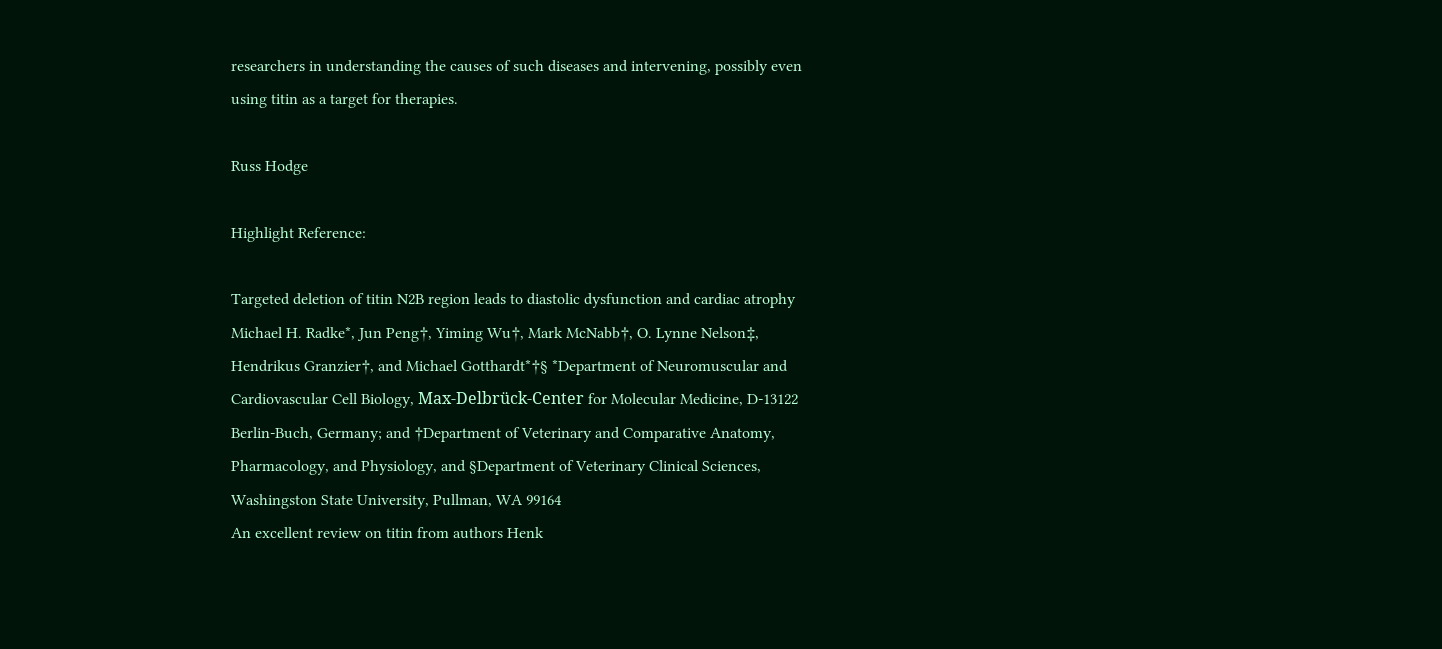researchers in understanding the causes of such diseases and intervening, possibly even using titin as a target for therapies.

Russ Hodge

Highlight Reference:

Targeted deletion of titin N2B region leads to diastolic dysfunction and cardiac atrophy Michael H. Radke*, Jun Peng†, Yiming Wu†, Mark McNabb†, O. Lynne Nelson‡, Hendrikus Granzier†, and Michael Gotthardt*†§ *Department of Neuromuscular and Cardiovascular Cell Biology, Max-Delbrück-Center for Molecular Medicine, D-13122 Berlin-Buch, Germany; and †Department of Veterinary and Comparative Anatomy, Pharmacology, and Physiology, and §Department of Veterinary Clinical Sciences, Washingston State University, Pullman, WA 99164
An excellent review on titin from authors Henk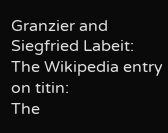Granzier and Siegfried Labeit:
The Wikipedia entry on titin:
The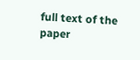full text of the paper